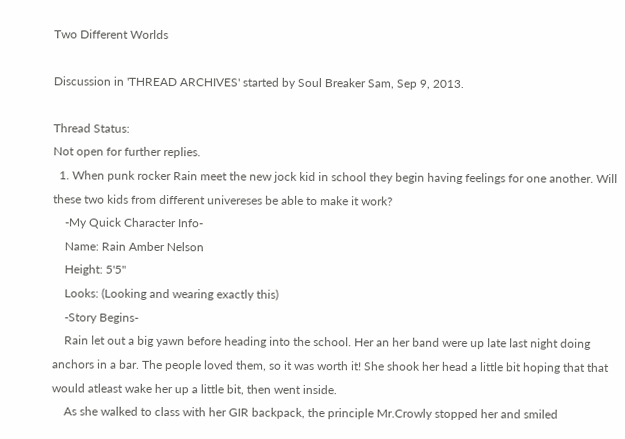Two Different Worlds

Discussion in 'THREAD ARCHIVES' started by Soul Breaker Sam, Sep 9, 2013.

Thread Status:
Not open for further replies.
  1. When punk rocker Rain meet the new jock kid in school they begin having feelings for one another. Will these two kids from different univereses be able to make it work?
    -My Quick Character Info-
    Name: Rain Amber Nelson
    Height: 5'5''
    Looks: (Looking and wearing exactly this)
    -Story Begins-
    Rain let out a big yawn before heading into the school. Her an her band were up late last night doing anchors in a bar. The people loved them, so it was worth it! She shook her head a little bit hoping that that would atleast wake her up a little bit, then went inside.
    As she walked to class with her GIR backpack, the principle Mr.Crowly stopped her and smiled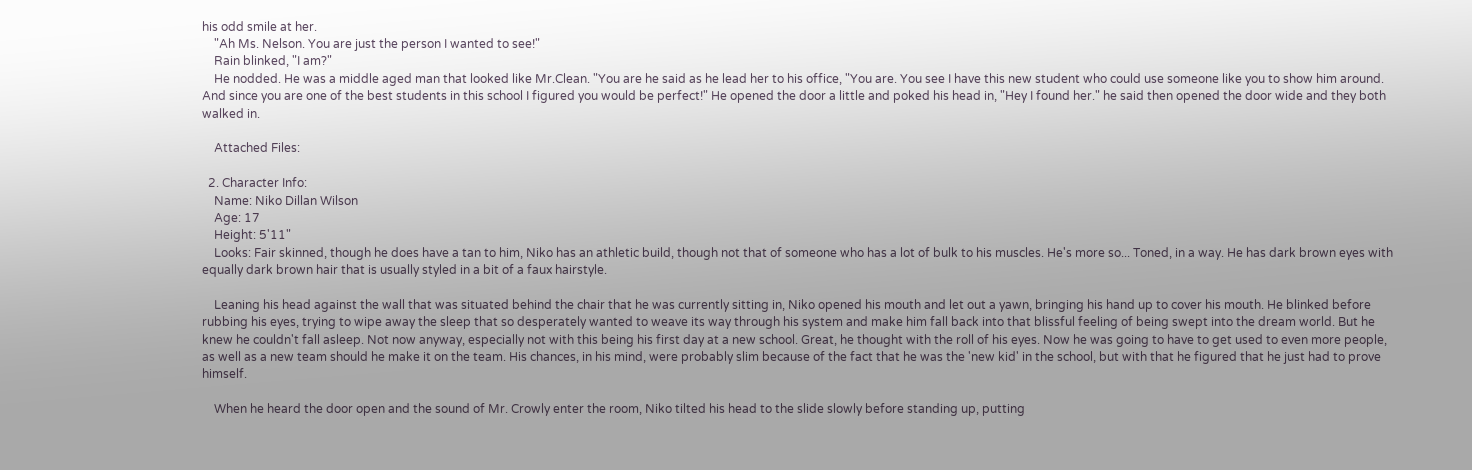his odd smile at her.
    "Ah Ms. Nelson. You are just the person I wanted to see!"
    Rain blinked, "I am?"
    He nodded. He was a middle aged man that looked like Mr.Clean. "You are he said as he lead her to his office, "You are. You see I have this new student who could use someone like you to show him around. And since you are one of the best students in this school I figured you would be perfect!" He opened the door a little and poked his head in, "Hey I found her." he said then opened the door wide and they both walked in.

    Attached Files:

  2. Character Info:
    Name: Niko Dillan Wilson
    Age: 17
    Height: 5'11"
    Looks: Fair skinned, though he does have a tan to him, Niko has an athletic build, though not that of someone who has a lot of bulk to his muscles. He's more so... Toned, in a way. He has dark brown eyes with equally dark brown hair that is usually styled in a bit of a faux hairstyle.

    Leaning his head against the wall that was situated behind the chair that he was currently sitting in, Niko opened his mouth and let out a yawn, bringing his hand up to cover his mouth. He blinked before rubbing his eyes, trying to wipe away the sleep that so desperately wanted to weave its way through his system and make him fall back into that blissful feeling of being swept into the dream world. But he knew he couldn't fall asleep. Not now anyway, especially not with this being his first day at a new school. Great, he thought with the roll of his eyes. Now he was going to have to get used to even more people, as well as a new team should he make it on the team. His chances, in his mind, were probably slim because of the fact that he was the 'new kid' in the school, but with that he figured that he just had to prove himself.

    When he heard the door open and the sound of Mr. Crowly enter the room, Niko tilted his head to the slide slowly before standing up, putting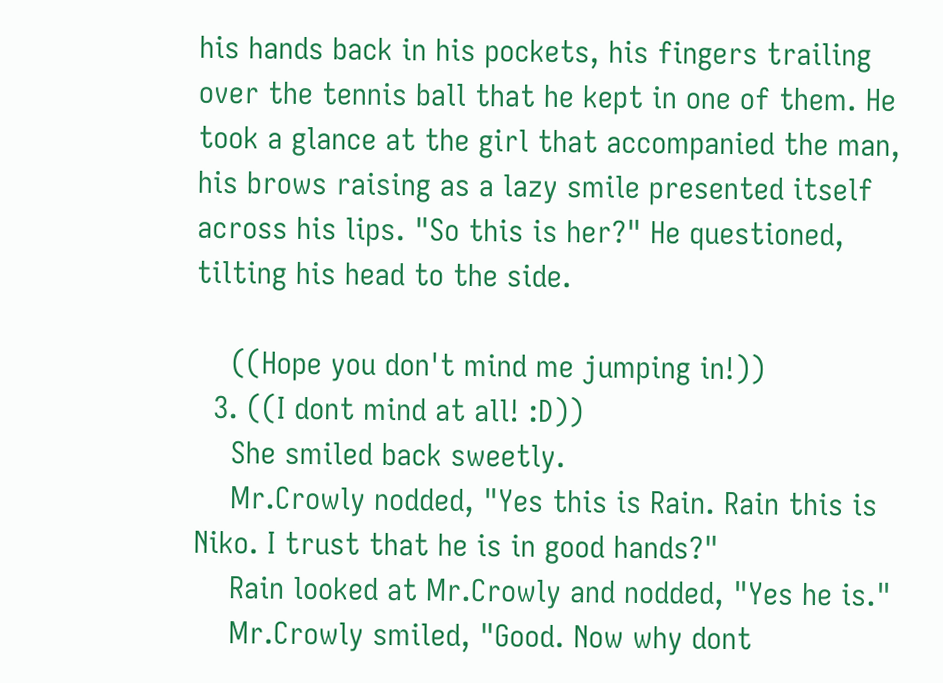his hands back in his pockets, his fingers trailing over the tennis ball that he kept in one of them. He took a glance at the girl that accompanied the man, his brows raising as a lazy smile presented itself across his lips. "So this is her?" He questioned, tilting his head to the side.

    ((Hope you don't mind me jumping in!))
  3. ((I dont mind at all! :D))
    She smiled back sweetly.
    Mr.Crowly nodded, "Yes this is Rain. Rain this is Niko. I trust that he is in good hands?"
    Rain looked at Mr.Crowly and nodded, "Yes he is."
    Mr.Crowly smiled, "Good. Now why dont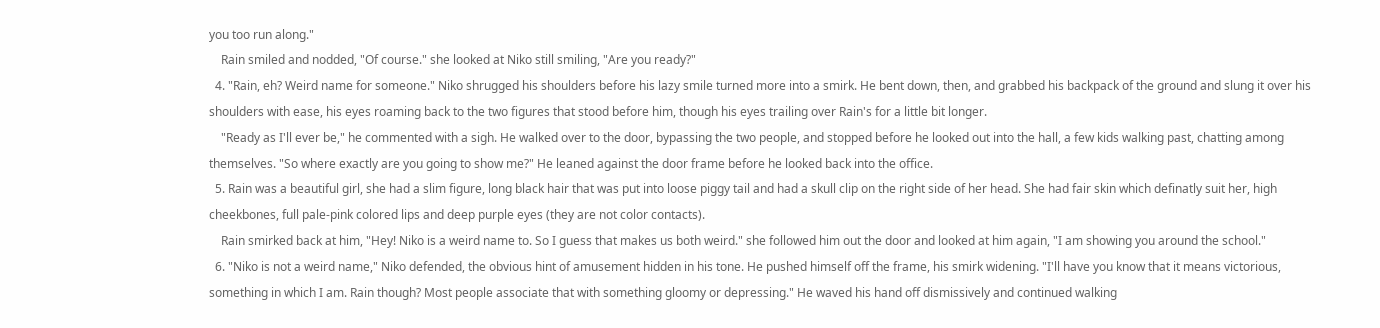you too run along."
    Rain smiled and nodded, "Of course." she looked at Niko still smiling, "Are you ready?"
  4. "Rain, eh? Weird name for someone." Niko shrugged his shoulders before his lazy smile turned more into a smirk. He bent down, then, and grabbed his backpack of the ground and slung it over his shoulders with ease, his eyes roaming back to the two figures that stood before him, though his eyes trailing over Rain's for a little bit longer.
    "Ready as I'll ever be," he commented with a sigh. He walked over to the door, bypassing the two people, and stopped before he looked out into the hall, a few kids walking past, chatting among themselves. "So where exactly are you going to show me?" He leaned against the door frame before he looked back into the office.
  5. Rain was a beautiful girl, she had a slim figure, long black hair that was put into loose piggy tail and had a skull clip on the right side of her head. She had fair skin which definatly suit her, high cheekbones, full pale-pink colored lips and deep purple eyes (they are not color contacts).
    Rain smirked back at him, "Hey! Niko is a weird name to. So I guess that makes us both weird." she followed him out the door and looked at him again, "I am showing you around the school."
  6. "Niko is not a weird name," Niko defended, the obvious hint of amusement hidden in his tone. He pushed himself off the frame, his smirk widening. "I'll have you know that it means victorious, something in which I am. Rain though? Most people associate that with something gloomy or depressing." He waved his hand off dismissively and continued walking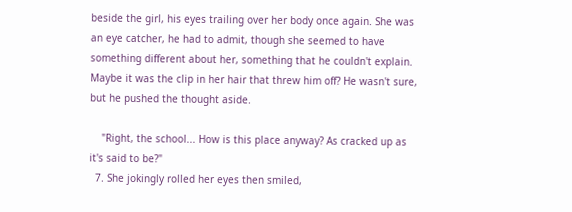beside the girl, his eyes trailing over her body once again. She was an eye catcher, he had to admit, though she seemed to have something different about her, something that he couldn't explain. Maybe it was the clip in her hair that threw him off? He wasn't sure, but he pushed the thought aside.

    "Right, the school... How is this place anyway? As cracked up as it's said to be?"
  7. She jokingly rolled her eyes then smiled,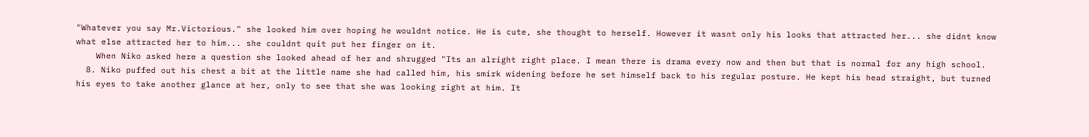"Whatever you say Mr.Victorious." she looked him over hoping he wouldnt notice. He is cute, she thought to herself. However it wasnt only his looks that attracted her... she didnt know what else attracted her to him... she couldnt quit put her finger on it.
    When Niko asked here a question she looked ahead of her and shrugged "Its an alright right place. I mean there is drama every now and then but that is normal for any high school.
  8. Niko puffed out his chest a bit at the little name she had called him, his smirk widening before he set himself back to his regular posture. He kept his head straight, but turned his eyes to take another glance at her, only to see that she was looking right at him. It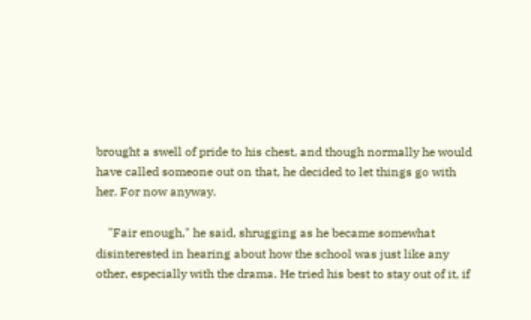brought a swell of pride to his chest, and though normally he would have called someone out on that, he decided to let things go with her. For now anyway.

    "Fair enough," he said, shrugging as he became somewhat disinterested in hearing about how the school was just like any other, especially with the drama. He tried his best to stay out of it, if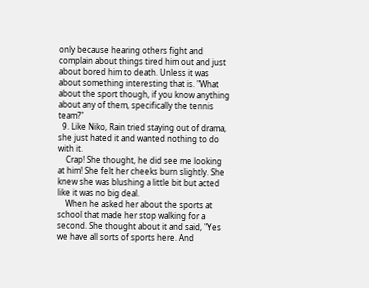only because hearing others fight and complain about things tired him out and just about bored him to death. Unless it was about something interesting that is. "What about the sport though, if you know anything about any of them, specifically the tennis team?"
  9. Like Niko, Rain tried staying out of drama, she just hated it and wanted nothing to do with it.
    Crap! She thought, he did see me looking at him! She felt her cheeks burn slightly. She knew she was blushing a little bit but acted like it was no big deal.
    When he asked her about the sports at school that made her stop walking for a second. She thought about it and said, "Yes we have all sorts of sports here. And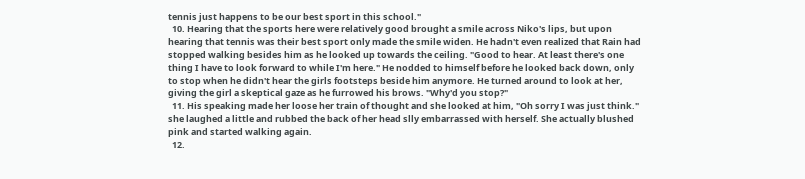tennis just happens to be our best sport in this school."
  10. Hearing that the sports here were relatively good brought a smile across Niko's lips, but upon hearing that tennis was their best sport only made the smile widen. He hadn't even realized that Rain had stopped walking besides him as he looked up towards the ceiling. "Good to hear. At least there's one thing I have to look forward to while I'm here." He nodded to himself before he looked back down, only to stop when he didn't hear the girls footsteps beside him anymore. He turned around to look at her, giving the girl a skeptical gaze as he furrowed his brows. "Why'd you stop?"
  11. His speaking made her loose her train of thought and she looked at him, "Oh sorry I was just think." she laughed a little and rubbed the back of her head slly embarrassed with herself. She actually blushed pink and started walking again.
  12.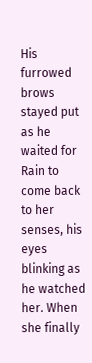His furrowed brows stayed put as he waited for Rain to come back to her senses, his eyes blinking as he watched her. When she finally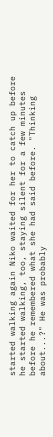started walking again Niko waited for her to catch up before he started walking, too, staying silent for a few minutes before he remembered what she had said before. "Thinking about...?" He was probably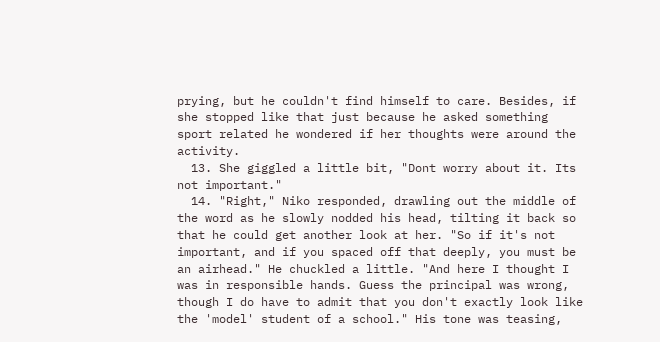prying, but he couldn't find himself to care. Besides, if she stopped like that just because he asked something sport related he wondered if her thoughts were around the activity.
  13. She giggled a little bit, "Dont worry about it. Its not important."
  14. "Right," Niko responded, drawling out the middle of the word as he slowly nodded his head, tilting it back so that he could get another look at her. "So if it's not important, and if you spaced off that deeply, you must be an airhead." He chuckled a little. "And here I thought I was in responsible hands. Guess the principal was wrong, though I do have to admit that you don't exactly look like the 'model' student of a school." His tone was teasing,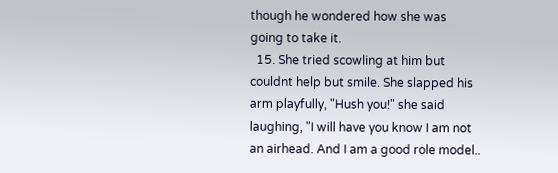though he wondered how she was going to take it.
  15. She tried scowling at him but couldnt help but smile. She slapped his arm playfully, "Hush you!" she said laughing, "I will have you know I am not an airhead. And I am a good role model..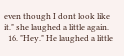even though I dont look like it." she laughed a little again.
  16. "Hey." He laughed a little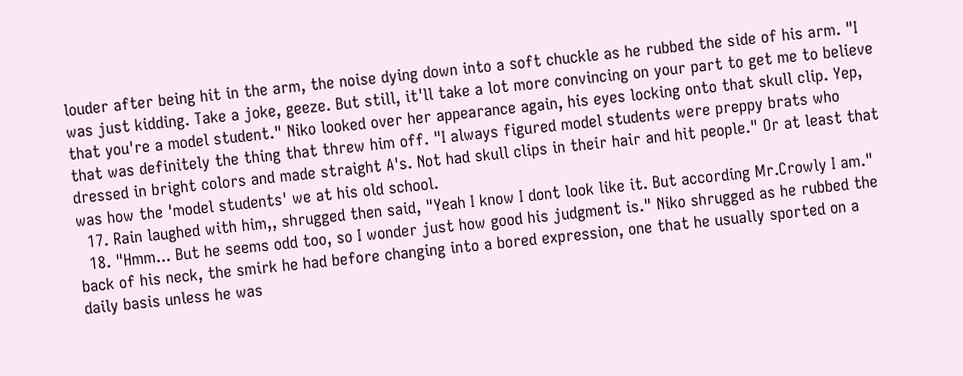louder after being hit in the arm, the noise dying down into a soft chuckle as he rubbed the side of his arm. "I was just kidding. Take a joke, geeze. But still, it'll take a lot more convincing on your part to get me to believe that you're a model student." Niko looked over her appearance again, his eyes locking onto that skull clip. Yep, that was definitely the thing that threw him off. "I always figured model students were preppy brats who dressed in bright colors and made straight A's. Not had skull clips in their hair and hit people." Or at least that was how the 'model students' we at his old school.
  17. Rain laughed with him,, shrugged then said, "Yeah I know I dont look like it. But according Mr.Crowly I am."
  18. "Hmm... But he seems odd too, so I wonder just how good his judgment is." Niko shrugged as he rubbed the back of his neck, the smirk he had before changing into a bored expression, one that he usually sported on a daily basis unless he was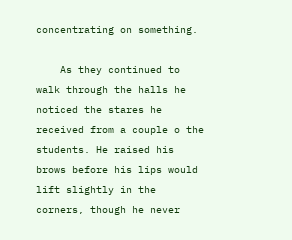concentrating on something.

    As they continued to walk through the halls he noticed the stares he received from a couple o the students. He raised his brows before his lips would lift slightly in the corners, though he never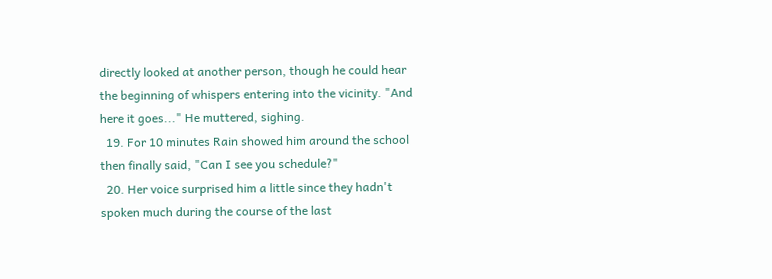directly looked at another person, though he could hear the beginning of whispers entering into the vicinity. "And here it goes..." He muttered, sighing.
  19. For 10 minutes Rain showed him around the school then finally said, "Can I see you schedule?"
  20. Her voice surprised him a little since they hadn't spoken much during the course of the last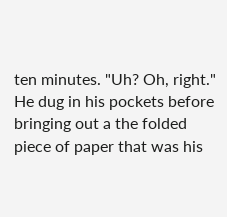ten minutes. "Uh? Oh, right." He dug in his pockets before bringing out a the folded piece of paper that was his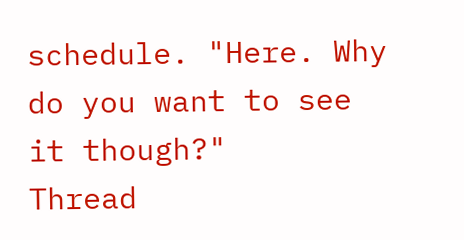schedule. "Here. Why do you want to see it though?"
Thread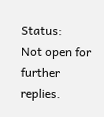Status:
Not open for further replies.